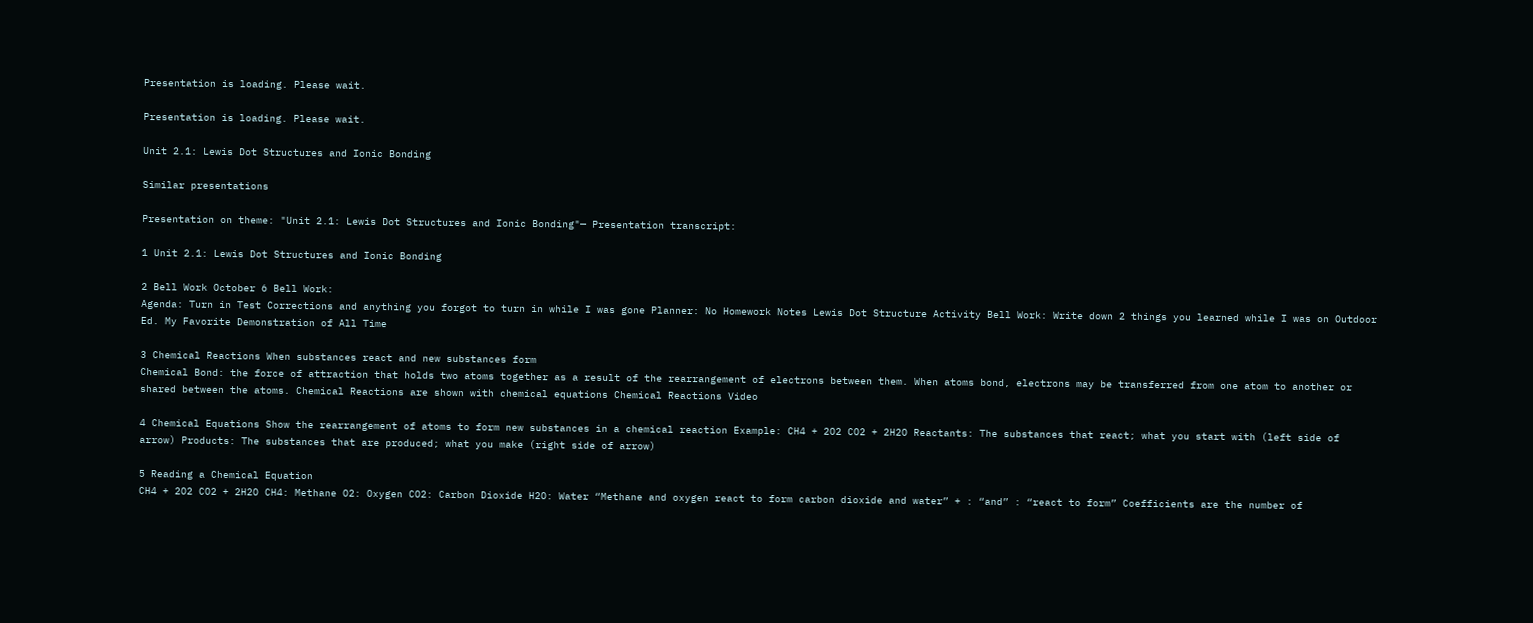Presentation is loading. Please wait.

Presentation is loading. Please wait.

Unit 2.1: Lewis Dot Structures and Ionic Bonding

Similar presentations

Presentation on theme: "Unit 2.1: Lewis Dot Structures and Ionic Bonding"— Presentation transcript:

1 Unit 2.1: Lewis Dot Structures and Ionic Bonding

2 Bell Work October 6 Bell Work:
Agenda: Turn in Test Corrections and anything you forgot to turn in while I was gone Planner: No Homework Notes Lewis Dot Structure Activity Bell Work: Write down 2 things you learned while I was on Outdoor Ed. My Favorite Demonstration of All Time

3 Chemical Reactions When substances react and new substances form
Chemical Bond: the force of attraction that holds two atoms together as a result of the rearrangement of electrons between them. When atoms bond, electrons may be transferred from one atom to another or shared between the atoms. Chemical Reactions are shown with chemical equations Chemical Reactions Video

4 Chemical Equations Show the rearrangement of atoms to form new substances in a chemical reaction Example: CH4 + 2O2 CO2 + 2H2O Reactants: The substances that react; what you start with (left side of arrow) Products: The substances that are produced; what you make (right side of arrow)

5 Reading a Chemical Equation
CH4 + 2O2 CO2 + 2H2O CH4: Methane O2: Oxygen CO2: Carbon Dioxide H2O: Water “Methane and oxygen react to form carbon dioxide and water” + : “and” : “react to form” Coefficients are the number of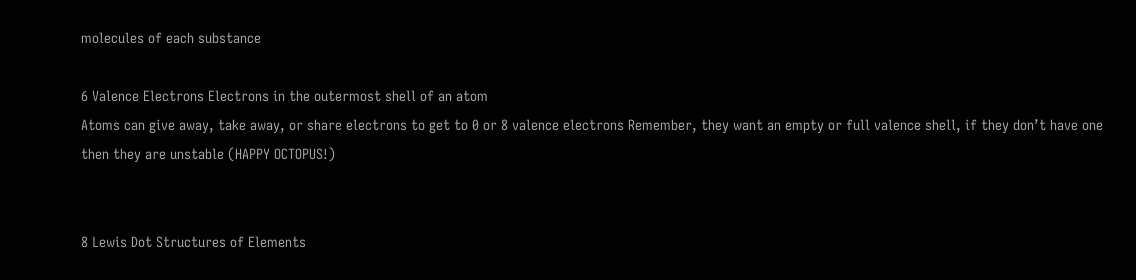molecules of each substance

6 Valence Electrons Electrons in the outermost shell of an atom
Atoms can give away, take away, or share electrons to get to 0 or 8 valence electrons Remember, they want an empty or full valence shell, if they don’t have one then they are unstable (HAPPY OCTOPUS!)


8 Lewis Dot Structures of Elements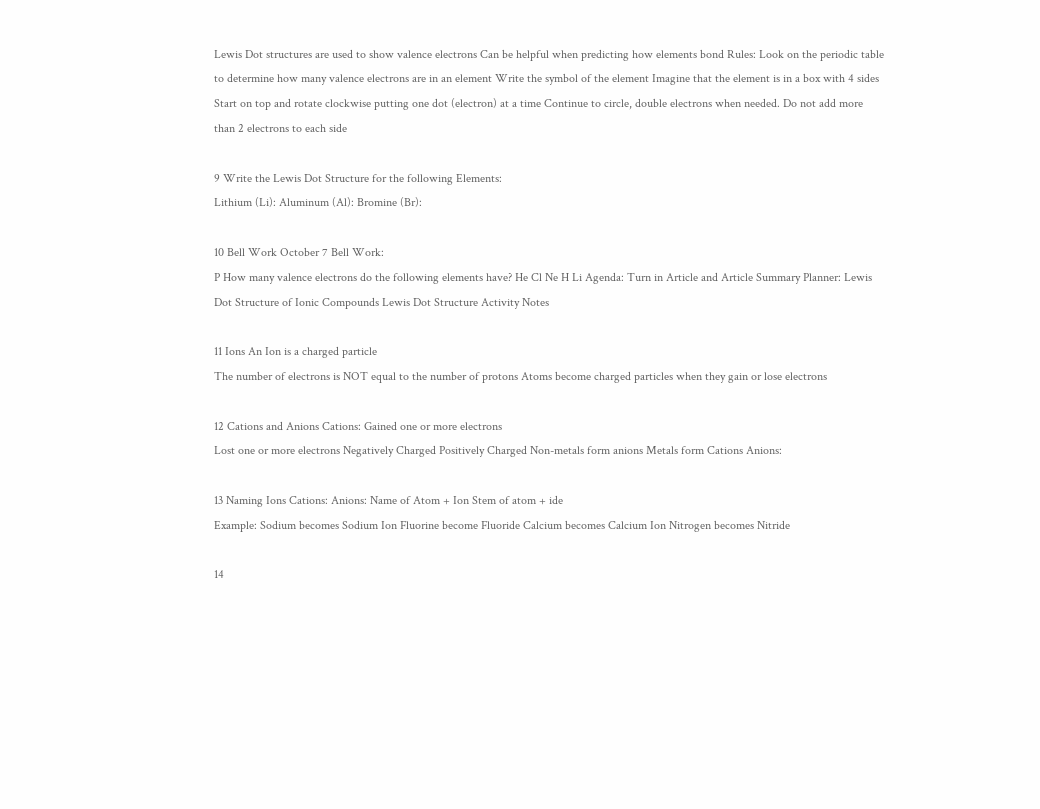Lewis Dot structures are used to show valence electrons Can be helpful when predicting how elements bond Rules: Look on the periodic table to determine how many valence electrons are in an element Write the symbol of the element Imagine that the element is in a box with 4 sides Start on top and rotate clockwise putting one dot (electron) at a time Continue to circle, double electrons when needed. Do not add more than 2 electrons to each side

9 Write the Lewis Dot Structure for the following Elements:
Lithium (Li): Aluminum (Al): Bromine (Br):

10 Bell Work October 7 Bell Work:
P How many valence electrons do the following elements have? He Cl Ne H Li Agenda: Turn in Article and Article Summary Planner: Lewis Dot Structure of Ionic Compounds Lewis Dot Structure Activity Notes

11 Ions An Ion is a charged particle
The number of electrons is NOT equal to the number of protons Atoms become charged particles when they gain or lose electrons

12 Cations and Anions Cations: Gained one or more electrons
Lost one or more electrons Negatively Charged Positively Charged Non-metals form anions Metals form Cations Anions:

13 Naming Ions Cations: Anions: Name of Atom + Ion Stem of atom + ide
Example: Sodium becomes Sodium Ion Fluorine become Fluoride Calcium becomes Calcium Ion Nitrogen becomes Nitride

14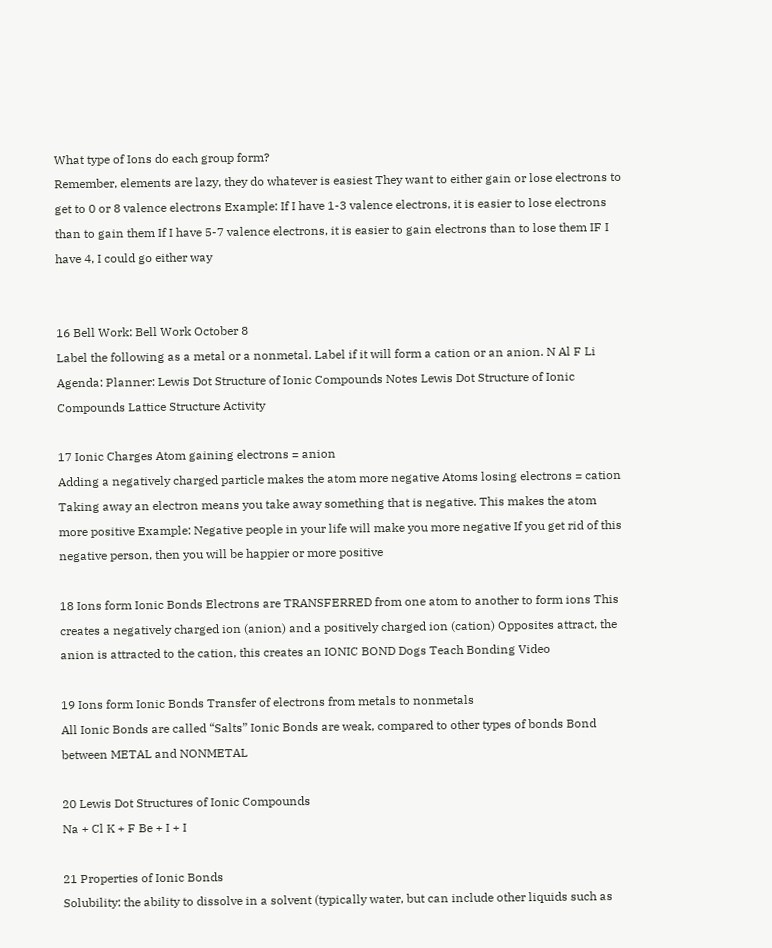What type of Ions do each group form?
Remember, elements are lazy, they do whatever is easiest They want to either gain or lose electrons to get to 0 or 8 valence electrons Example: If I have 1-3 valence electrons, it is easier to lose electrons than to gain them If I have 5-7 valence electrons, it is easier to gain electrons than to lose them IF I have 4, I could go either way


16 Bell Work: Bell Work October 8
Label the following as a metal or a nonmetal. Label if it will form a cation or an anion. N Al F Li Agenda: Planner: Lewis Dot Structure of Ionic Compounds Notes Lewis Dot Structure of Ionic Compounds Lattice Structure Activity

17 Ionic Charges Atom gaining electrons = anion
Adding a negatively charged particle makes the atom more negative Atoms losing electrons = cation Taking away an electron means you take away something that is negative. This makes the atom more positive Example: Negative people in your life will make you more negative If you get rid of this negative person, then you will be happier or more positive

18 Ions form Ionic Bonds Electrons are TRANSFERRED from one atom to another to form ions This creates a negatively charged ion (anion) and a positively charged ion (cation) Opposites attract, the anion is attracted to the cation, this creates an IONIC BOND Dogs Teach Bonding Video

19 Ions form Ionic Bonds Transfer of electrons from metals to nonmetals
All Ionic Bonds are called “Salts” Ionic Bonds are weak, compared to other types of bonds Bond between METAL and NONMETAL

20 Lewis Dot Structures of Ionic Compounds
Na + Cl K + F Be + I + I

21 Properties of Ionic Bonds
Solubility: the ability to dissolve in a solvent (typically water, but can include other liquids such as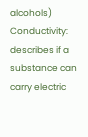alcohols) Conductivity: describes if a substance can carry electric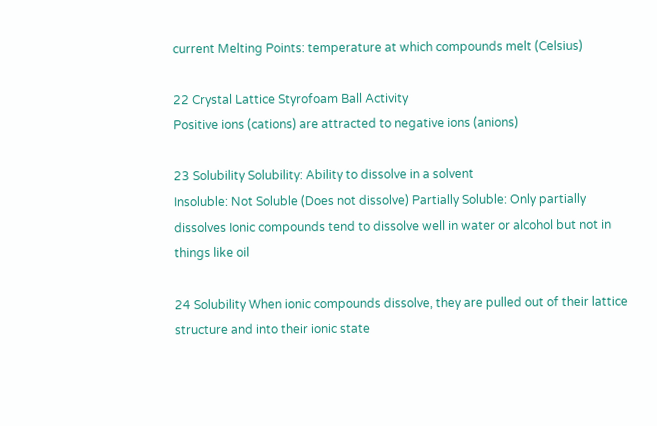current Melting Points: temperature at which compounds melt (Celsius)

22 Crystal Lattice Styrofoam Ball Activity
Positive ions (cations) are attracted to negative ions (anions)

23 Solubility Solubility: Ability to dissolve in a solvent
Insoluble: Not Soluble (Does not dissolve) Partially Soluble: Only partially dissolves Ionic compounds tend to dissolve well in water or alcohol but not in things like oil

24 Solubility When ionic compounds dissolve, they are pulled out of their lattice structure and into their ionic state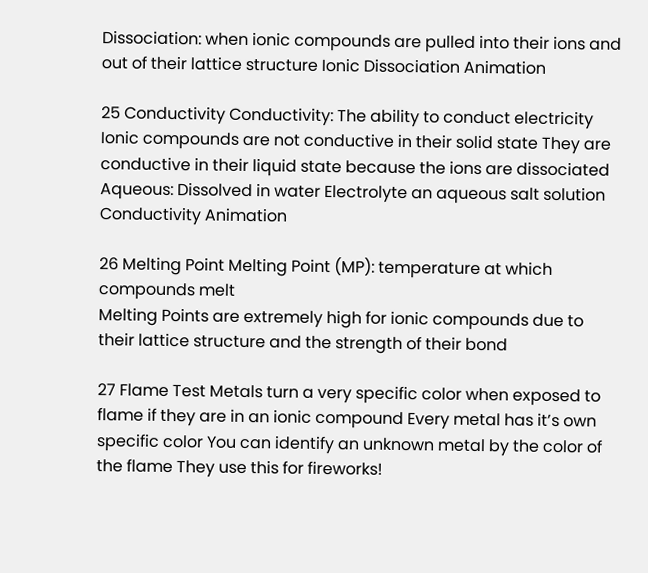Dissociation: when ionic compounds are pulled into their ions and out of their lattice structure Ionic Dissociation Animation

25 Conductivity Conductivity: The ability to conduct electricity
Ionic compounds are not conductive in their solid state They are conductive in their liquid state because the ions are dissociated Aqueous: Dissolved in water Electrolyte an aqueous salt solution Conductivity Animation

26 Melting Point Melting Point (MP): temperature at which compounds melt
Melting Points are extremely high for ionic compounds due to their lattice structure and the strength of their bond

27 Flame Test Metals turn a very specific color when exposed to flame if they are in an ionic compound Every metal has it’s own specific color You can identify an unknown metal by the color of the flame They use this for fireworks!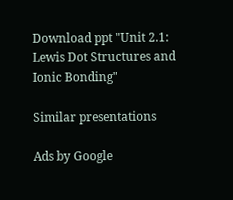Download ppt "Unit 2.1: Lewis Dot Structures and Ionic Bonding"

Similar presentations

Ads by Google